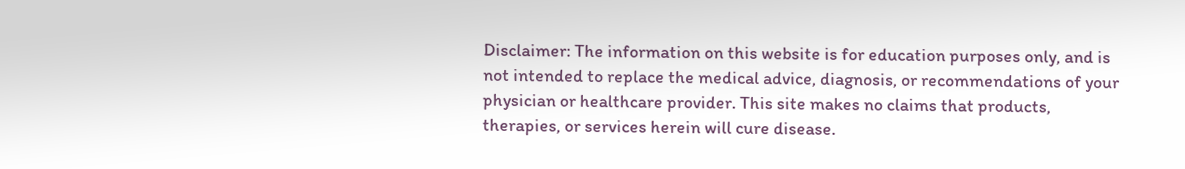Disclaimer: The information on this website is for education purposes only, and is not intended to replace the medical advice, diagnosis, or recommendations of your physician or healthcare provider. This site makes no claims that products, therapies, or services herein will cure disease.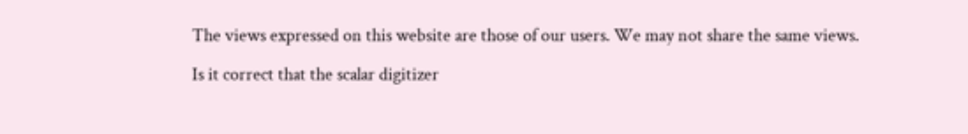The views expressed on this website are those of our users. We may not share the same views.

Is it correct that the scalar digitizer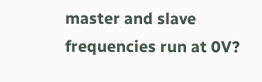master and slave frequencies run at 0V?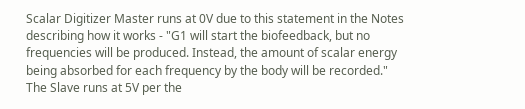Scalar Digitizer Master runs at 0V due to this statement in the Notes describing how it works - "G1 will start the biofeedback, but no frequencies will be produced. Instead, the amount of scalar energy being absorbed for each frequency by the body will be recorded."
The Slave runs at 5V per the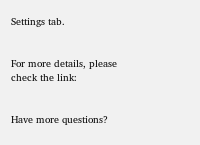Settings tab.


For more details, please check the link:


Have more questions?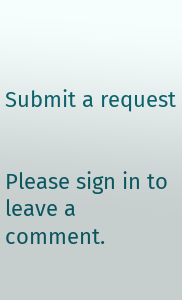Submit a request


Please sign in to leave a comment.